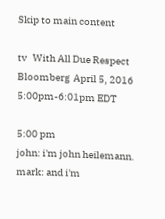Skip to main content

tv   With All Due Respect  Bloomberg  April 5, 2016 5:00pm-6:01pm EDT

5:00 pm
john: i'm john heilemann. mark: and i'm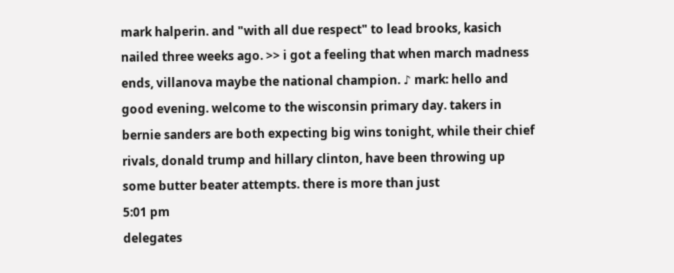mark halperin. and "with all due respect" to lead brooks, kasich nailed three weeks ago. >> i got a feeling that when march madness ends, villanova maybe the national champion. ♪ mark: hello and good evening. welcome to the wisconsin primary day. takers in bernie sanders are both expecting big wins tonight, while their chief rivals, donald trump and hillary clinton, have been throwing up some butter beater attempts. there is more than just
5:01 pm
delegates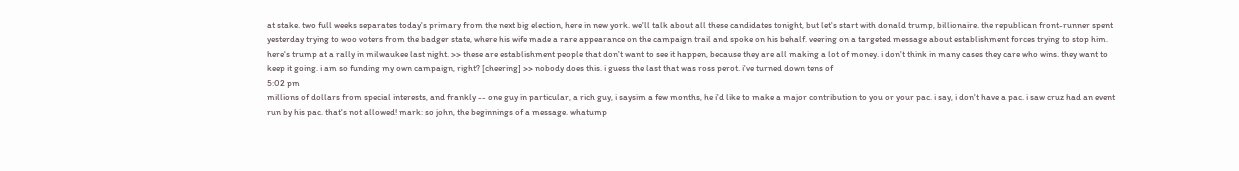at stake. two full weeks separates today's primary from the next big election, here in new york. we'll talk about all these candidates tonight, but let's start with donald trump, billionaire. the republican front-runner spent yesterday trying to woo voters from the badger state, where his wife made a rare appearance on the campaign trail and spoke on his behalf. veering on a targeted message about establishment forces trying to stop him. here's trump at a rally in milwaukee last night. >> these are establishment people that don't want to see it happen, because they are all making a lot of money. i don't think in many cases they care who wins. they want to keep it going. i am so funding my own campaign, right? [cheering] >> nobody does this. i guess the last that was ross perot. i've turned down tens of
5:02 pm
millions of dollars from special interests, and frankly -- one guy in particular, a rich guy, i saysim a few months, he i'd like to make a major contribution to you or your pac. i say, i don't have a pac. i saw cruz had an event run by his pac. that's not allowed! mark: so john, the beginnings of a message. whatump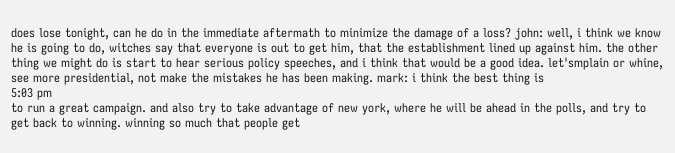does lose tonight, can he do in the immediate aftermath to minimize the damage of a loss? john: well, i think we know he is going to do, witches say that everyone is out to get him, that the establishment lined up against him. the other thing we might do is start to hear serious policy speeches, and i think that would be a good idea. let'smplain or whine, see more presidential, not make the mistakes he has been making. mark: i think the best thing is
5:03 pm
to run a great campaign. and also try to take advantage of new york, where he will be ahead in the polls, and try to get back to winning. winning so much that people get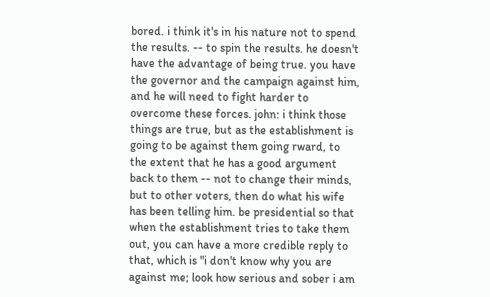bored. i think it's in his nature not to spend the results. -- to spin the results. he doesn't have the advantage of being true. you have the governor and the campaign against him, and he will need to fight harder to overcome these forces. john: i think those things are true, but as the establishment is going to be against them going rward, to the extent that he has a good argument back to them -- not to change their minds, but to other voters, then do what his wife has been telling him. be presidential so that when the establishment tries to take them out, you can have a more credible reply to that, which is "i don't know why you are against me; look how serious and sober i am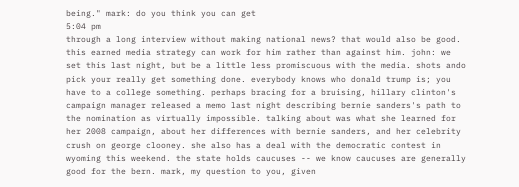being." mark: do you think you can get
5:04 pm
through a long interview without making national news? that would also be good. this earned media strategy can work for him rather than against him. john: we set this last night, but be a little less promiscuous with the media. shots ando pick your really get something done. everybody knows who donald trump is; you have to a college something. perhaps bracing for a bruising, hillary clinton's campaign manager released a memo last night describing bernie sanders's path to the nomination as virtually impossible. talking about was what she learned for her 2008 campaign, about her differences with bernie sanders, and her celebrity crush on george clooney. she also has a deal with the democratic contest in wyoming this weekend. the state holds caucuses -- we know caucuses are generally good for the bern. mark, my question to you, given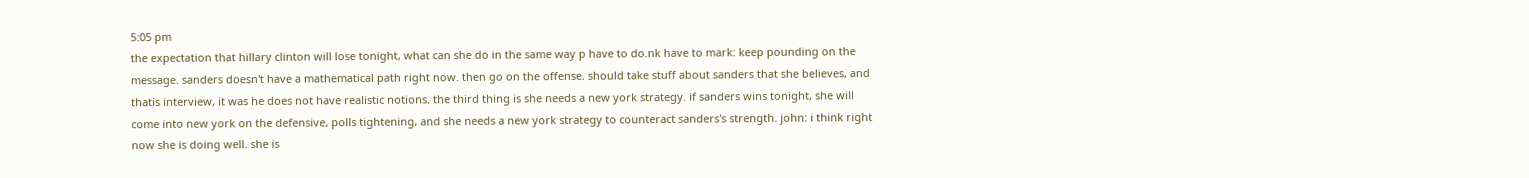5:05 pm
the expectation that hillary clinton will lose tonight, what can she do in the same way p have to do.nk have to mark: keep pounding on the message. sanders doesn't have a mathematical path right now. then go on the offense. should take stuff about sanders that she believes, and thatis interview, it was he does not have realistic notions. the third thing is she needs a new york strategy. if sanders wins tonight, she will come into new york on the defensive, polls tightening, and she needs a new york strategy to counteract sanders's strength. john: i think right now she is doing well. she is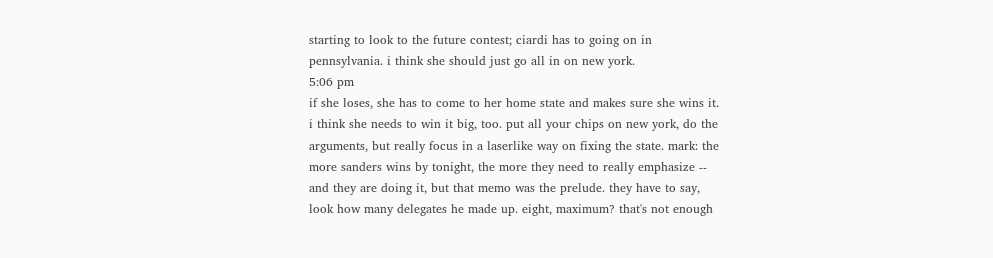starting to look to the future contest; ciardi has to going on in pennsylvania. i think she should just go all in on new york.
5:06 pm
if she loses, she has to come to her home state and makes sure she wins it. i think she needs to win it big, too. put all your chips on new york, do the arguments, but really focus in a laserlike way on fixing the state. mark: the more sanders wins by tonight, the more they need to really emphasize -- and they are doing it, but that memo was the prelude. they have to say, look how many delegates he made up. eight, maximum? that's not enough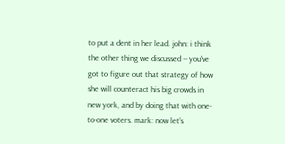to put a dent in her lead. john: i think the other thing we discussed -- you've got to figure out that strategy of how she will counteract his big crowds in new york, and by doing that with one-to-one voters. mark: now let's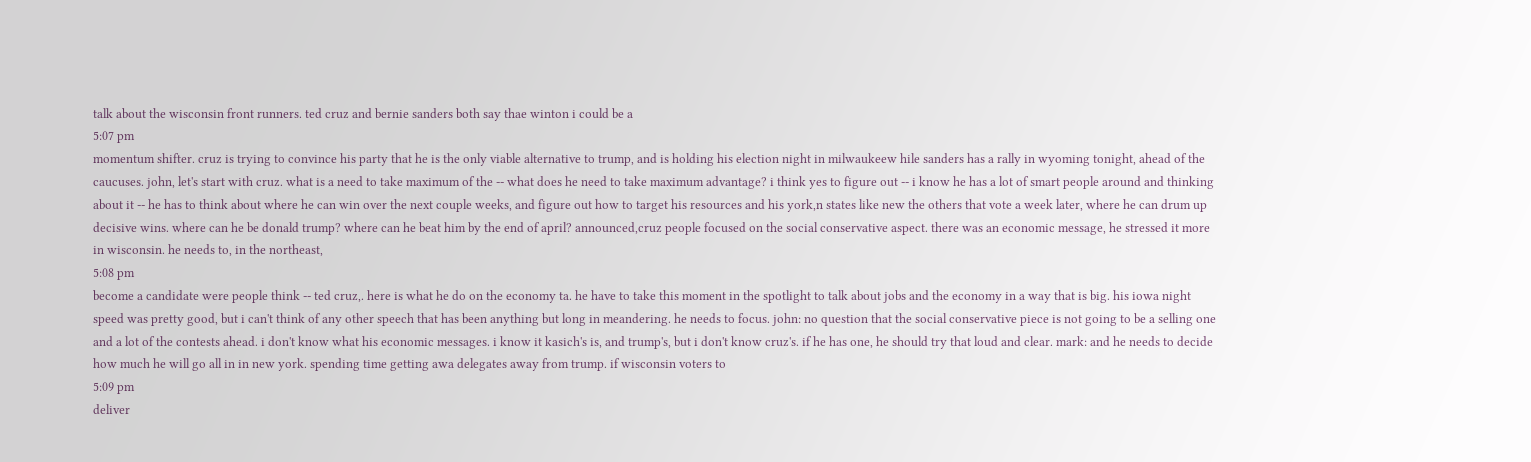talk about the wisconsin front runners. ted cruz and bernie sanders both say thae winton i could be a
5:07 pm
momentum shifter. cruz is trying to convince his party that he is the only viable alternative to trump, and is holding his election night in milwaukeew hile sanders has a rally in wyoming tonight, ahead of the caucuses. john, let's start with cruz. what is a need to take maximum of the -- what does he need to take maximum advantage? i think yes to figure out -- i know he has a lot of smart people around and thinking about it -- he has to think about where he can win over the next couple weeks, and figure out how to target his resources and his york,n states like new the others that vote a week later, where he can drum up decisive wins. where can he be donald trump? where can he beat him by the end of april? announced,cruz people focused on the social conservative aspect. there was an economic message, he stressed it more in wisconsin. he needs to, in the northeast,
5:08 pm
become a candidate were people think -- ted cruz,. here is what he do on the economy ta. he have to take this moment in the spotlight to talk about jobs and the economy in a way that is big. his iowa night speed was pretty good, but i can't think of any other speech that has been anything but long in meandering. he needs to focus. john: no question that the social conservative piece is not going to be a selling one and a lot of the contests ahead. i don't know what his economic messages. i know it kasich's is, and trump's, but i don't know cruz's. if he has one, he should try that loud and clear. mark: and he needs to decide how much he will go all in in new york. spending time getting awa delegates away from trump. if wisconsin voters to
5:09 pm
deliver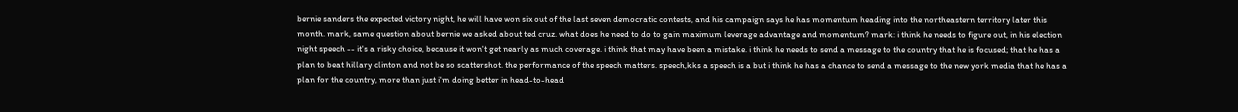bernie sanders the expected victory night, he will have won six out of the last seven democratic contests, and his campaign says he has momentum heading into the northeastern territory later this month. mark, same question about bernie we asked about ted cruz. what does he need to do to gain maximum leverage advantage and momentum? mark: i think he needs to figure out, in his election night speech -- it's a risky choice, because it won't get nearly as much coverage. i think that may have been a mistake. i think he needs to send a message to the country that he is focused; that he has a plan to beat hillary clinton and not be so scattershot. the performance of the speech matters. speech,kks a speech is a but i think he has a chance to send a message to the new york media that he has a plan for the country, more than just i'm doing better in head-to-head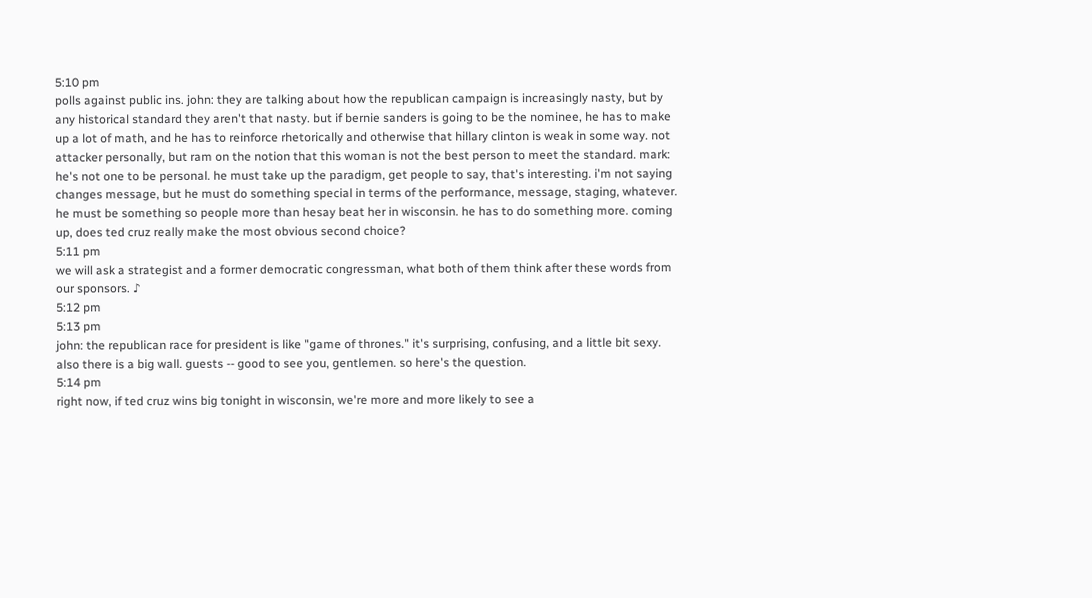5:10 pm
polls against public ins. john: they are talking about how the republican campaign is increasingly nasty, but by any historical standard they aren't that nasty. but if bernie sanders is going to be the nominee, he has to make up a lot of math, and he has to reinforce rhetorically and otherwise that hillary clinton is weak in some way. not attacker personally, but ram on the notion that this woman is not the best person to meet the standard. mark: he's not one to be personal. he must take up the paradigm, get people to say, that's interesting. i'm not saying changes message, but he must do something special in terms of the performance, message, staging, whatever. he must be something so people more than hesay beat her in wisconsin. he has to do something more. coming up, does ted cruz really make the most obvious second choice?
5:11 pm
we will ask a strategist and a former democratic congressman, what both of them think after these words from our sponsors. ♪
5:12 pm
5:13 pm
john: the republican race for president is like "game of thrones." it's surprising, confusing, and a little bit sexy. also there is a big wall. guests -- good to see you, gentlemen. so here's the question.
5:14 pm
right now, if ted cruz wins big tonight in wisconsin, we're more and more likely to see a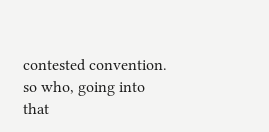contested convention. so who, going into that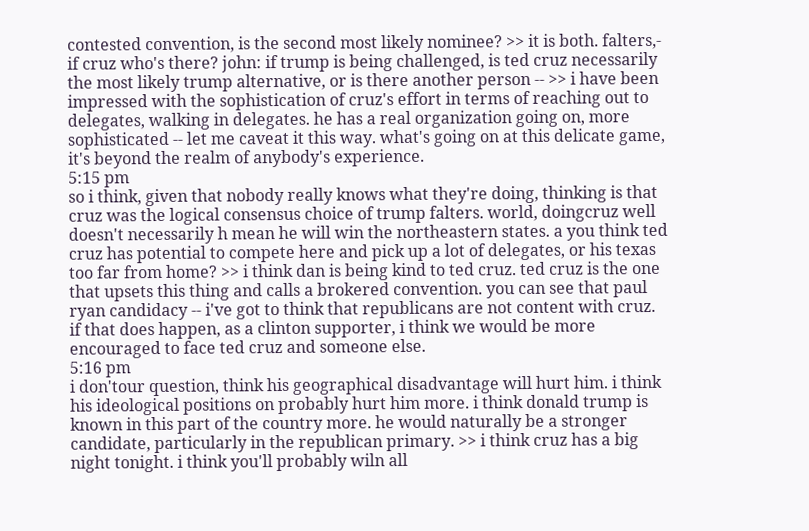contested convention, is the second most likely nominee? >> it is both. falters,- if cruz who's there? john: if trump is being challenged, is ted cruz necessarily the most likely trump alternative, or is there another person -- >> i have been impressed with the sophistication of cruz's effort in terms of reaching out to delegates, walking in delegates. he has a real organization going on, more sophisticated -- let me caveat it this way. what's going on at this delicate game, it's beyond the realm of anybody's experience.
5:15 pm
so i think, given that nobody really knows what they're doing, thinking is that cruz was the logical consensus choice of trump falters. world, doingcruz well doesn't necessarily h mean he will win the northeastern states. a you think ted cruz has potential to compete here and pick up a lot of delegates, or his texas too far from home? >> i think dan is being kind to ted cruz. ted cruz is the one that upsets this thing and calls a brokered convention. you can see that paul ryan candidacy -- i've got to think that republicans are not content with cruz. if that does happen, as a clinton supporter, i think we would be more encouraged to face ted cruz and someone else.
5:16 pm
i don'tour question, think his geographical disadvantage will hurt him. i think his ideological positions on probably hurt him more. i think donald trump is known in this part of the country more. he would naturally be a stronger candidate, particularly in the republican primary. >> i think cruz has a big night tonight. i think you'll probably wiln all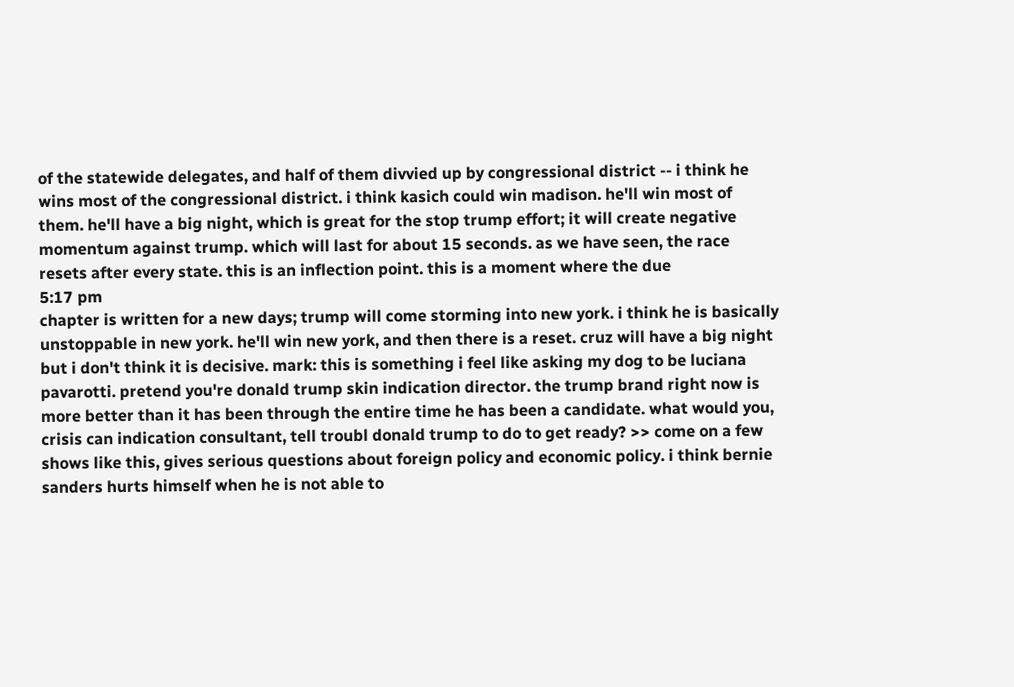of the statewide delegates, and half of them divvied up by congressional district -- i think he wins most of the congressional district. i think kasich could win madison. he'll win most of them. he'll have a big night, which is great for the stop trump effort; it will create negative momentum against trump. which will last for about 15 seconds. as we have seen, the race resets after every state. this is an inflection point. this is a moment where the due
5:17 pm
chapter is written for a new days; trump will come storming into new york. i think he is basically unstoppable in new york. he'll win new york, and then there is a reset. cruz will have a big night but i don't think it is decisive. mark: this is something i feel like asking my dog to be luciana pavarotti. pretend you're donald trump skin indication director. the trump brand right now is more better than it has been through the entire time he has been a candidate. what would you, crisis can indication consultant, tell troubl donald trump to do to get ready? >> come on a few shows like this, gives serious questions about foreign policy and economic policy. i think bernie sanders hurts himself when he is not able to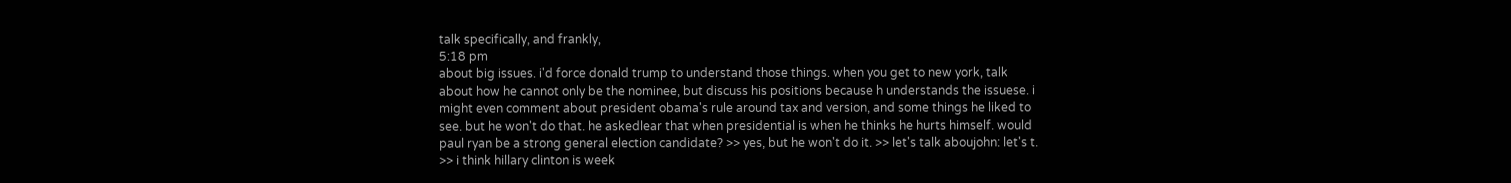talk specifically, and frankly,
5:18 pm
about big issues. i'd force donald trump to understand those things. when you get to new york, talk about how he cannot only be the nominee, but discuss his positions because h understands the issuese. i might even comment about president obama's rule around tax and version, and some things he liked to see. but he won't do that. he askedlear that when presidential is when he thinks he hurts himself. would paul ryan be a strong general election candidate? >> yes, but he won't do it. >> let's talk aboujohn: let's t. >> i think hillary clinton is week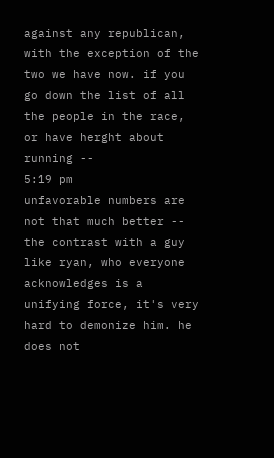against any republican, with the exception of the two we have now. if you go down the list of all the people in the race, or have herght about running --
5:19 pm
unfavorable numbers are not that much better -- the contrast with a guy like ryan, who everyone acknowledges is a unifying force, it's very hard to demonize him. he does not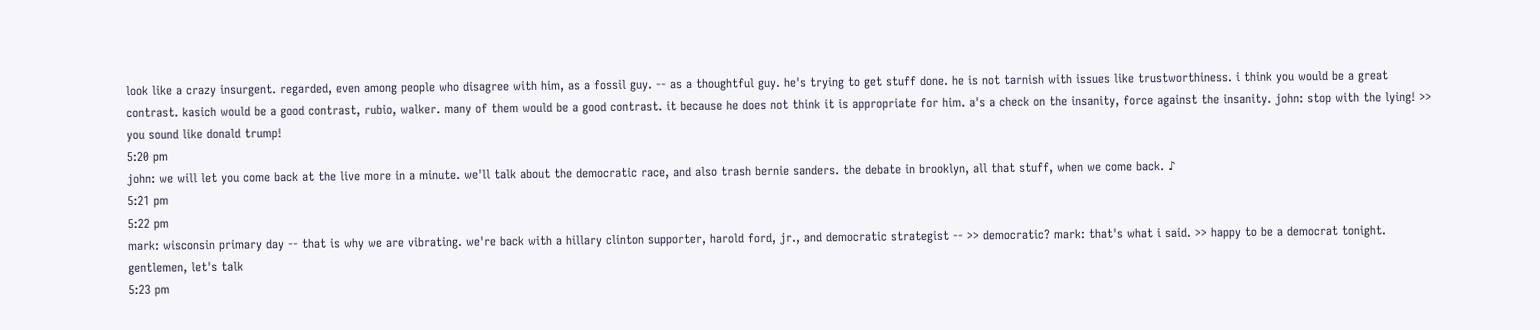look like a crazy insurgent. regarded, even among people who disagree with him, as a fossil guy. -- as a thoughtful guy. he's trying to get stuff done. he is not tarnish with issues like trustworthiness. i think you would be a great contrast. kasich would be a good contrast, rubio, walker. many of them would be a good contrast. it because he does not think it is appropriate for him. a's a check on the insanity, force against the insanity. john: stop with the lying! >> you sound like donald trump!
5:20 pm
john: we will let you come back at the live more in a minute. we'll talk about the democratic race, and also trash bernie sanders. the debate in brooklyn, all that stuff, when we come back. ♪
5:21 pm
5:22 pm
mark: wisconsin primary day -- that is why we are vibrating. we're back with a hillary clinton supporter, harold ford, jr., and democratic strategist -- >> democratic? mark: that's what i said. >> happy to be a democrat tonight. gentlemen, let's talk
5:23 pm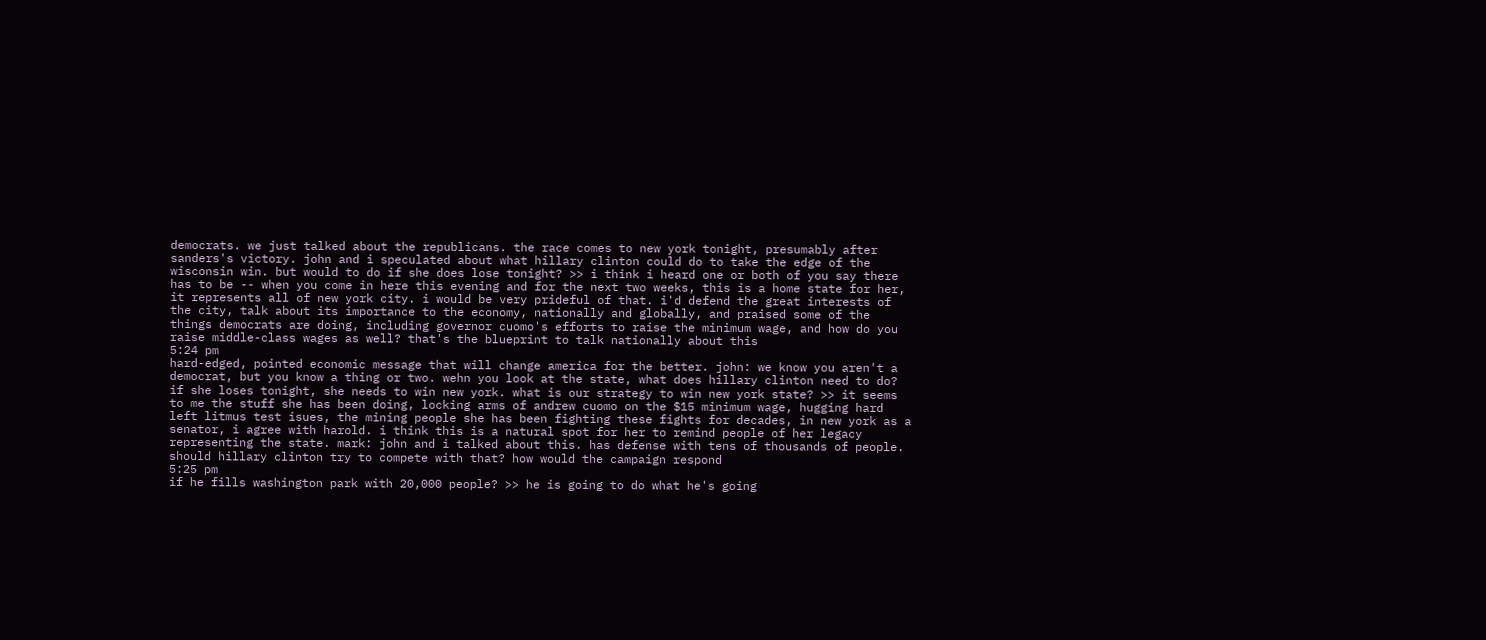democrats. we just talked about the republicans. the race comes to new york tonight, presumably after sanders's victory. john and i speculated about what hillary clinton could do to take the edge of the wisconsin win. but would to do if she does lose tonight? >> i think i heard one or both of you say there has to be -- when you come in here this evening and for the next two weeks, this is a home state for her, it represents all of new york city. i would be very prideful of that. i'd defend the great interests of the city, talk about its importance to the economy, nationally and globally, and praised some of the things democrats are doing, including governor cuomo's efforts to raise the minimum wage, and how do you raise middle-class wages as well? that's the blueprint to talk nationally about this
5:24 pm
hard-edged, pointed economic message that will change america for the better. john: we know you aren't a democrat, but you know a thing or two. wehn you look at the state, what does hillary clinton need to do? if she loses tonight, she needs to win new york. what is our strategy to win new york state? >> it seems to me the stuff she has been doing, locking arms of andrew cuomo on the $15 minimum wage, hugging hard left litmus test isues, the mining people she has been fighting these fights for decades, in new york as a senator, i agree with harold. i think this is a natural spot for her to remind people of her legacy representing the state. mark: john and i talked about this. has defense with tens of thousands of people. should hillary clinton try to compete with that? how would the campaign respond
5:25 pm
if he fills washington park with 20,000 people? >> he is going to do what he's going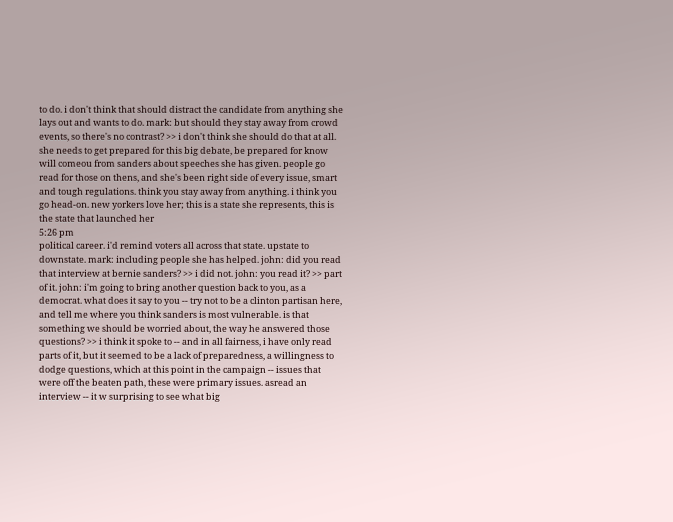to do. i don't think that should distract the candidate from anything she lays out and wants to do. mark: but should they stay away from crowd events, so there's no contrast? >> i don't think she should do that at all. she needs to get prepared for this big debate, be prepared for know will comeou from sanders about speeches she has given. people go read for those on thens, and she's been right side of every issue, smart and tough regulations. think you stay away from anything. i think you go head-on. new yorkers love her; this is a state she represents, this is the state that launched her
5:26 pm
political career. i'd remind voters all across that state. upstate to downstate. mark: including people she has helped. john: did you read that interview at bernie sanders? >> i did not. john: you read it? >> part of it. john: i'm going to bring another question back to you, as a democrat. what does it say to you -- try not to be a clinton partisan here, and tell me where you think sanders is most vulnerable. is that something we should be worried about, the way he answered those questions? >> i think it spoke to -- and in all fairness, i have only read parts of it, but it seemed to be a lack of preparedness, a willingness to dodge questions, which at this point in the campaign -- issues that were off the beaten path, these were primary issues. asread an interview -- it w surprising to see what big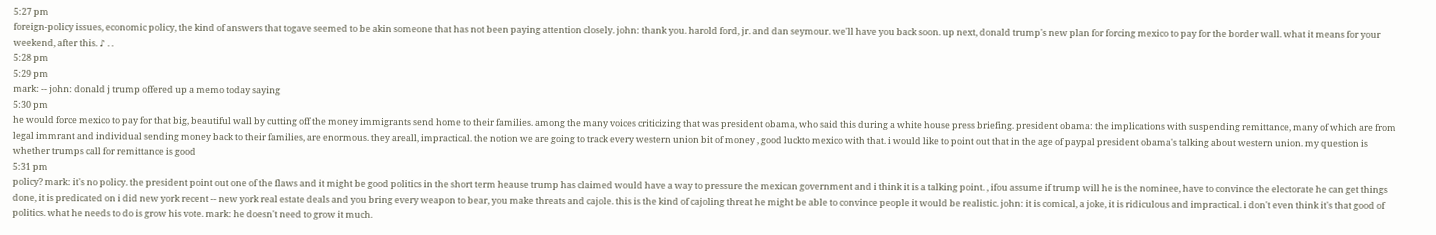5:27 pm
foreign-policy issues, economic policy, the kind of answers that togave seemed to be akin someone that has not been paying attention closely. john: thank you. harold ford, jr. and dan seymour. we'll have you back soon. up next, donald trump's new plan for forcing mexico to pay for the border wall. what it means for your weekend, after this. ♪ . .
5:28 pm
5:29 pm
mark: -- john: donald j trump offered up a memo today saying
5:30 pm
he would force mexico to pay for that big, beautiful wall by cutting off the money immigrants send home to their families. among the many voices criticizing that was president obama, who said this during a white house press briefing. president obama: the implications with suspending remittance, many of which are from legal immrant and individual sending money back to their families, are enormous. they areall, impractical. the notion we are going to track every western union bit of money , good luckto mexico with that. i would like to point out that in the age of paypal president obama's talking about western union. my question is whether trumps call for remittance is good
5:31 pm
policy? mark: it's no policy. the president point out one of the flaws and it might be good politics in the short term heause trump has claimed would have a way to pressure the mexican government and i think it is a talking point. , ifou assume if trump will he is the nominee, have to convince the electorate he can get things done, it is predicated on i did new york recent -- new york real estate deals and you bring every weapon to bear, you make threats and cajole. this is the kind of cajoling threat he might be able to convince people it would be realistic. john: it is comical, a joke, it is ridiculous and impractical. i don't even think it's that good of politics. what he needs to do is grow his vote. mark: he doesn't need to grow it much.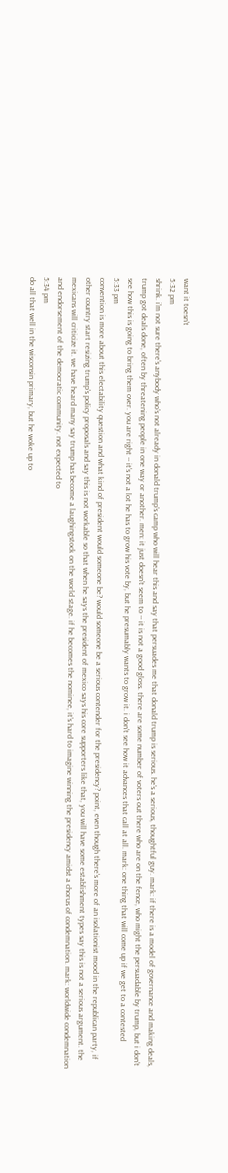want it toesn't
5:32 pm
shrink. i'm not sure there's anybody who's not already in donald trump's camp who will hear this and say that persuades me that donald trump is serious. he's a serious, thoughtful guy. mark: if there is a model of governance and making deals, trump got deals done, often by threatening people in one way or another. men: it just doesn't seem to -- it is not a good gloss. there are some number of voters out there who are on the fence, who might the persuadable by trump, but i don't see how this is going to bring them over. you are right -- it's not a lot he has to grow his vote by, but he presumably wants to grow it. i don't see how it advances that call at all. mark: one thing that will come up if we get to a contested
5:33 pm
convention is more about this electability question and what kind of president would someone be? would someone be a serious contender for the presidency? point, even though there's more of an isolationist mood in the republican party, if other country start resizing trump's policy proposals and say this is not workable so that when he says the president of mexico says his core supporters like that, you will have some establishment types say this is not a serious argument. the mexicans will criticize it. we have heard many say trump has become a laughingstock on the world stage. if he becomes the nominee, it's hard to imagine winning the presidency amidst a chorus of condemnation. mark: worldwide condemnation and endorsement of the democratic community. not expected to
5:34 pm
do all that well in the wisconsin primary, but he woke up to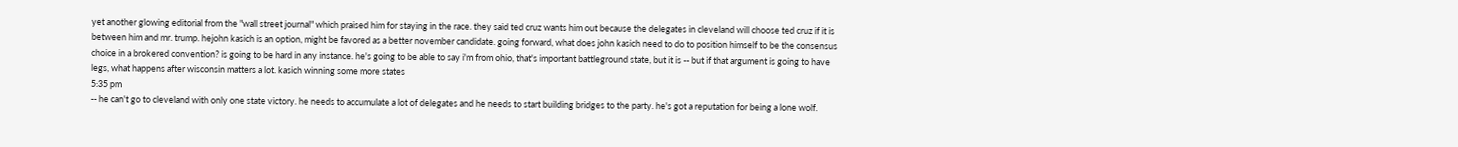yet another glowing editorial from the "wall street journal" which praised him for staying in the race. they said ted cruz wants him out because the delegates in cleveland will choose ted cruz if it is between him and mr. trump. hejohn kasich is an option, might be favored as a better november candidate. going forward, what does john kasich need to do to position himself to be the consensus choice in a brokered convention? is going to be hard in any instance. he's going to be able to say i'm from ohio, that's important battleground state, but it is -- but if that argument is going to have legs, what happens after wisconsin matters a lot. kasich winning some more states
5:35 pm
-- he can't go to cleveland with only one state victory. he needs to accumulate a lot of delegates and he needs to start building bridges to the party. he's got a reputation for being a lone wolf.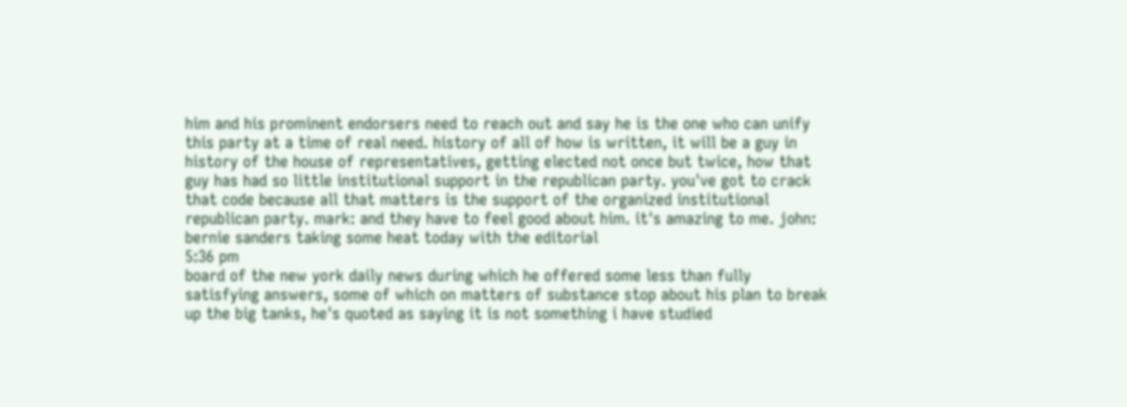him and his prominent endorsers need to reach out and say he is the one who can unify this party at a time of real need. history of all of how is written, it will be a guy in history of the house of representatives, getting elected not once but twice, how that guy has had so little institutional support in the republican party. you've got to crack that code because all that matters is the support of the organized institutional republican party. mark: and they have to feel good about him. it's amazing to me. john: bernie sanders taking some heat today with the editorial
5:36 pm
board of the new york daily news during which he offered some less than fully satisfying answers, some of which on matters of substance stop about his plan to break up the big tanks, he's quoted as saying it is not something i have studied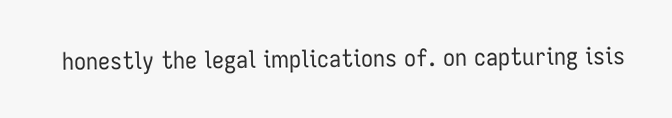honestly the legal implications of. on capturing isis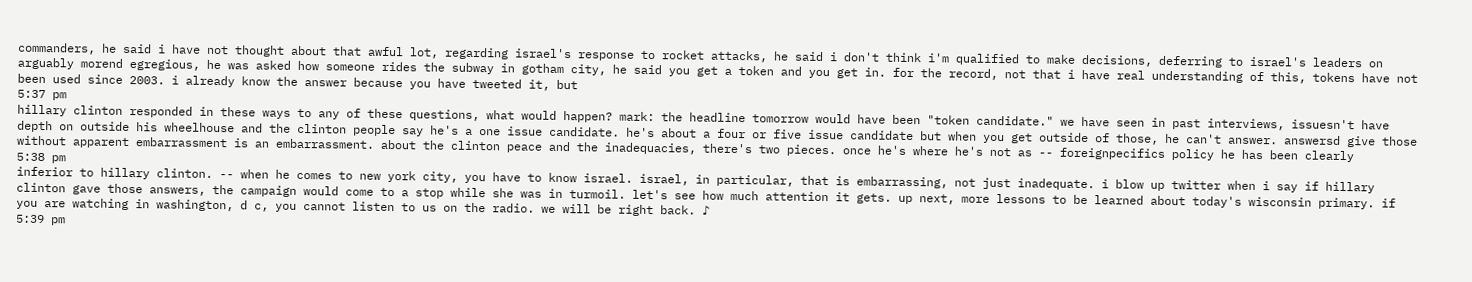commanders, he said i have not thought about that awful lot, regarding israel's response to rocket attacks, he said i don't think i'm qualified to make decisions, deferring to israel's leaders on arguably morend egregious, he was asked how someone rides the subway in gotham city, he said you get a token and you get in. for the record, not that i have real understanding of this, tokens have not been used since 2003. i already know the answer because you have tweeted it, but
5:37 pm
hillary clinton responded in these ways to any of these questions, what would happen? mark: the headline tomorrow would have been "token candidate." we have seen in past interviews, issuesn't have depth on outside his wheelhouse and the clinton people say he's a one issue candidate. he's about a four or five issue candidate but when you get outside of those, he can't answer. answersd give those without apparent embarrassment is an embarrassment. about the clinton peace and the inadequacies, there's two pieces. once he's where he's not as -- foreignpecifics policy he has been clearly
5:38 pm
inferior to hillary clinton. -- when he comes to new york city, you have to know israel. israel, in particular, that is embarrassing, not just inadequate. i blow up twitter when i say if hillary clinton gave those answers, the campaign would come to a stop while she was in turmoil. let's see how much attention it gets. up next, more lessons to be learned about today's wisconsin primary. if you are watching in washington, d c, you cannot listen to us on the radio. we will be right back. ♪
5:39 pm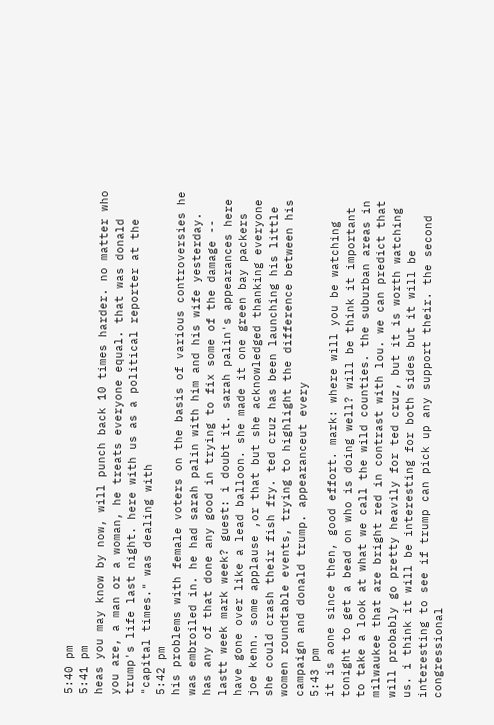5:40 pm
5:41 pm
heas you may know by now, will punch back 10 times harder. no matter who you are, a man or a woman, he treats everyone equal. that was donald trump's life last night. here with us as a political reporter at the "capital times." was dealing with
5:42 pm
his problems with female voters on the basis of various controversies he was embroiled in. he had sarah palin with him and his wife yesterday. has any of that done any good in trying to fix some of the damage -- lastt week mark week? guest: i doubt it. sarah palin's appearances here have gone over like a lead balloon. she made it one green bay packers joe kenn. some applause ,or that but she acknowledged thanking everyone she could crash their fish fry. ted cruz has been launching his little women roundtable events, trying to highlight the difference between his campaign and donald trump. appearanceut every
5:43 pm
it is aone since then, good effort. mark: where will you be watching tonight to get a bead on who is doing well? will be think it important to take a look at what we call the wild counties. the suburban areas in milwaukee that are bright red in contrast with lou. we can predict that will probably go pretty heavily for ted cruz, but it is worth watching us. i think it will be interesting for both sides but it will be interesting to see if trump can pick up any support their. the second congressional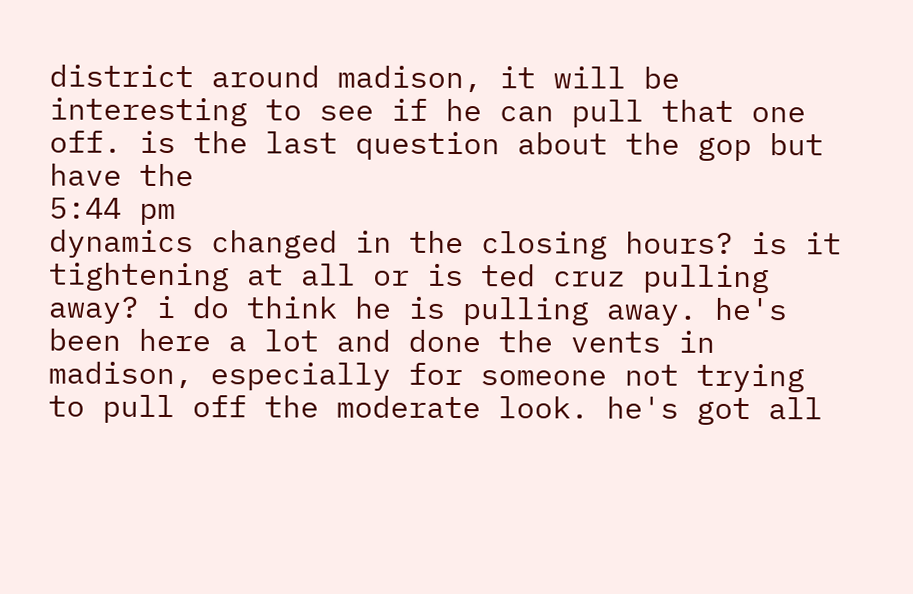district around madison, it will be interesting to see if he can pull that one off. is the last question about the gop but have the
5:44 pm
dynamics changed in the closing hours? is it tightening at all or is ted cruz pulling away? i do think he is pulling away. he's been here a lot and done the vents in madison, especially for someone not trying to pull off the moderate look. he's got all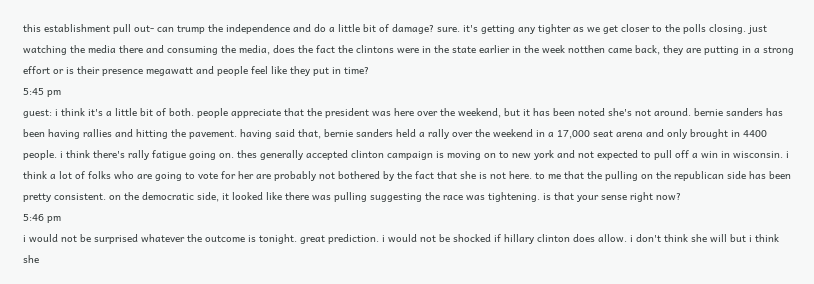this establishment pull out- can trump the independence and do a little bit of damage? sure. it's getting any tighter as we get closer to the polls closing. just watching the media there and consuming the media, does the fact the clintons were in the state earlier in the week notthen came back, they are putting in a strong effort or is their presence megawatt and people feel like they put in time?
5:45 pm
guest: i think it's a little bit of both. people appreciate that the president was here over the weekend, but it has been noted she's not around. bernie sanders has been having rallies and hitting the pavement. having said that, bernie sanders held a rally over the weekend in a 17,000 seat arena and only brought in 4400 people. i think there's rally fatigue going on. thes generally accepted clinton campaign is moving on to new york and not expected to pull off a win in wisconsin. i think a lot of folks who are going to vote for her are probably not bothered by the fact that she is not here. to me that the pulling on the republican side has been pretty consistent. on the democratic side, it looked like there was pulling suggesting the race was tightening. is that your sense right now?
5:46 pm
i would not be surprised whatever the outcome is tonight. great prediction. i would not be shocked if hillary clinton does allow. i don't think she will but i think she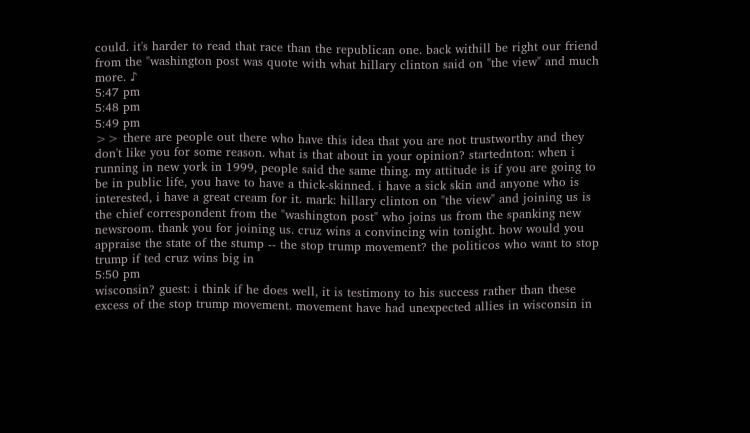could. it's harder to read that race than the republican one. back withill be right our friend from the "washington post was quote with what hillary clinton said on "the view" and much more. ♪
5:47 pm
5:48 pm
5:49 pm
>> there are people out there who have this idea that you are not trustworthy and they don't like you for some reason. what is that about in your opinion? startednton: when i running in new york in 1999, people said the same thing. my attitude is if you are going to be in public life, you have to have a thick-skinned. i have a sick skin and anyone who is interested, i have a great cream for it. mark: hillary clinton on "the view" and joining us is the chief correspondent from the "washington post" who joins us from the spanking new newsroom. thank you for joining us. cruz wins a convincing win tonight. how would you appraise the state of the stump -- the stop trump movement? the politicos who want to stop trump if ted cruz wins big in
5:50 pm
wisconsin? guest: i think if he does well, it is testimony to his success rather than these excess of the stop trump movement. movement have had unexpected allies in wisconsin in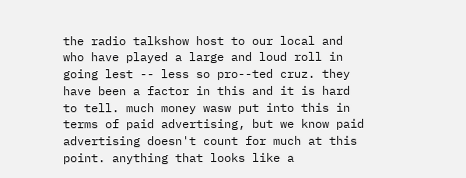the radio talkshow host to our local and who have played a large and loud roll in going lest -- less so pro--ted cruz. they have been a factor in this and it is hard to tell. much money wasw put into this in terms of paid advertising, but we know paid advertising doesn't count for much at this point. anything that looks like a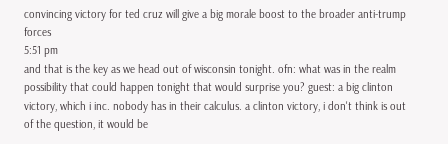convincing victory for ted cruz will give a big morale boost to the broader anti-trump forces
5:51 pm
and that is the key as we head out of wisconsin tonight. ofn: what was in the realm possibility that could happen tonight that would surprise you? guest: a big clinton victory, which i inc. nobody has in their calculus. a clinton victory, i don't think is out of the question, it would be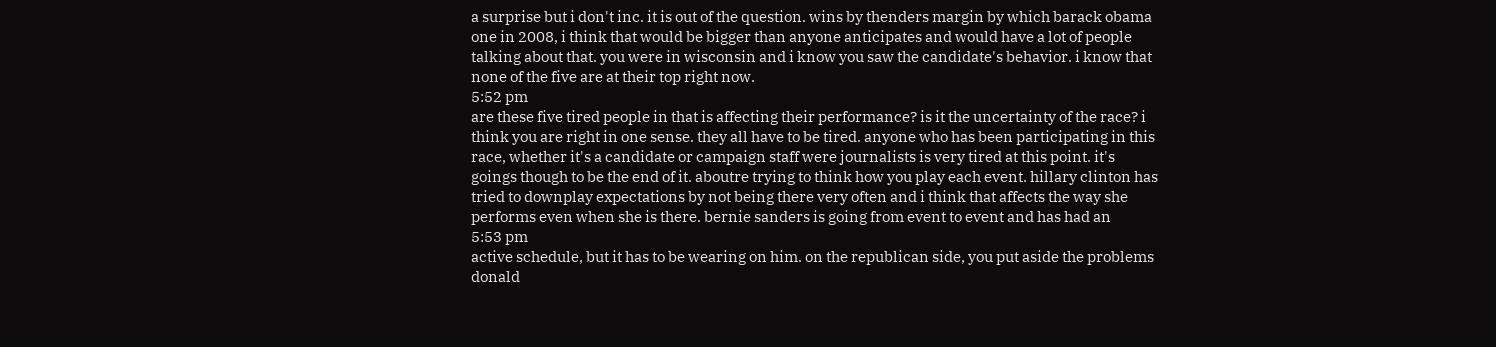a surprise but i don't inc. it is out of the question. wins by thenders margin by which barack obama one in 2008, i think that would be bigger than anyone anticipates and would have a lot of people talking about that. you were in wisconsin and i know you saw the candidate's behavior. i know that none of the five are at their top right now.
5:52 pm
are these five tired people in that is affecting their performance? is it the uncertainty of the race? i think you are right in one sense. they all have to be tired. anyone who has been participating in this race, whether it's a candidate or campaign staff were journalists is very tired at this point. it's goings though to be the end of it. aboutre trying to think how you play each event. hillary clinton has tried to downplay expectations by not being there very often and i think that affects the way she performs even when she is there. bernie sanders is going from event to event and has had an
5:53 pm
active schedule, but it has to be wearing on him. on the republican side, you put aside the problems donald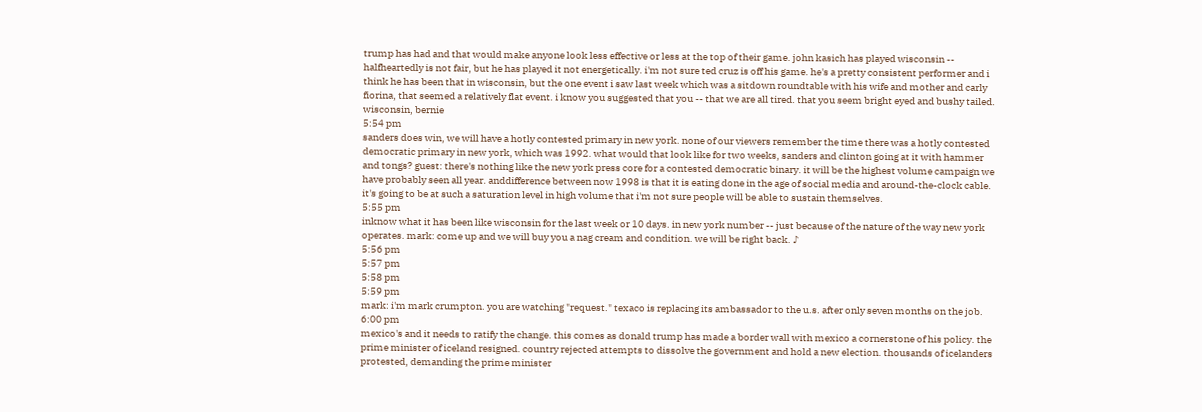trump has had and that would make anyone look less effective or less at the top of their game. john kasich has played wisconsin -- halfheartedly is not fair, but he has played it not energetically. i'm not sure ted cruz is off his game. he's a pretty consistent performer and i think he has been that in wisconsin, but the one event i saw last week which was a sitdown roundtable with his wife and mother and carly fiorina, that seemed a relatively flat event. i know you suggested that you -- that we are all tired. that you seem bright eyed and bushy tailed. wisconsin, bernie
5:54 pm
sanders does win, we will have a hotly contested primary in new york. none of our viewers remember the time there was a hotly contested democratic primary in new york, which was 1992. what would that look like for two weeks, sanders and clinton going at it with hammer and tongs? guest: there's nothing like the new york press core for a contested democratic binary. it will be the highest volume campaign we have probably seen all year. anddifference between now 1998 is that it is eating done in the age of social media and around-the-clock cable. it's going to be at such a saturation level in high volume that i'm not sure people will be able to sustain themselves.
5:55 pm
inknow what it has been like wisconsin for the last week or 10 days. in new york number -- just because of the nature of the way new york operates. mark: come up and we will buy you a nag cream and condition. we will be right back. ♪
5:56 pm
5:57 pm
5:58 pm
5:59 pm
mark: i'm mark crumpton. you are watching "request." texaco is replacing its ambassador to the u.s. after only seven months on the job.
6:00 pm
mexico's and it needs to ratify the change. this comes as donald trump has made a border wall with mexico a cornerstone of his policy. the prime minister of iceland resigned. country rejected attempts to dissolve the government and hold a new election. thousands of icelanders protested, demanding the prime minister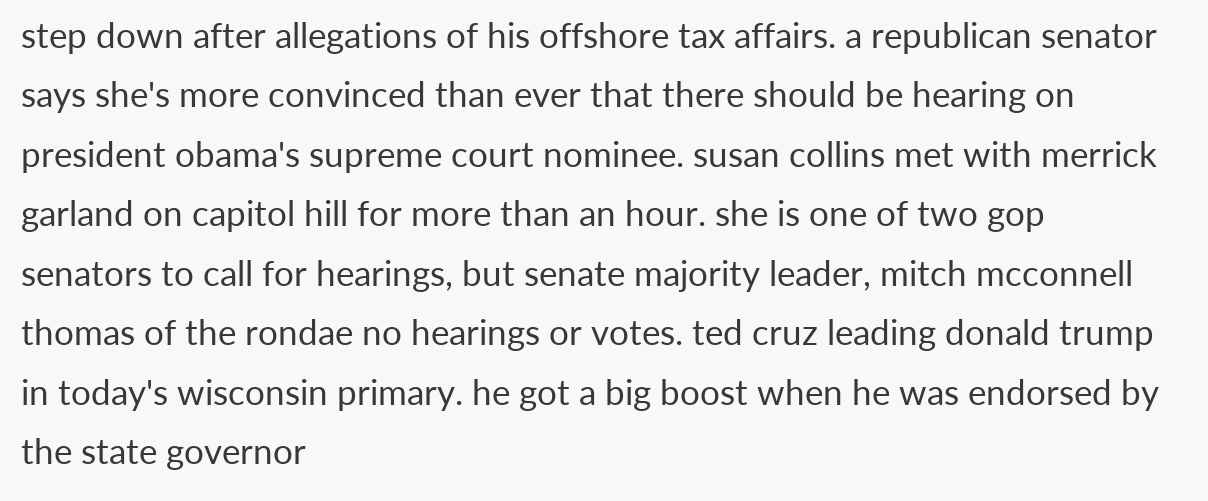step down after allegations of his offshore tax affairs. a republican senator says she's more convinced than ever that there should be hearing on president obama's supreme court nominee. susan collins met with merrick garland on capitol hill for more than an hour. she is one of two gop senators to call for hearings, but senate majority leader, mitch mcconnell thomas of the rondae no hearings or votes. ted cruz leading donald trump in today's wisconsin primary. he got a big boost when he was endorsed by the state governor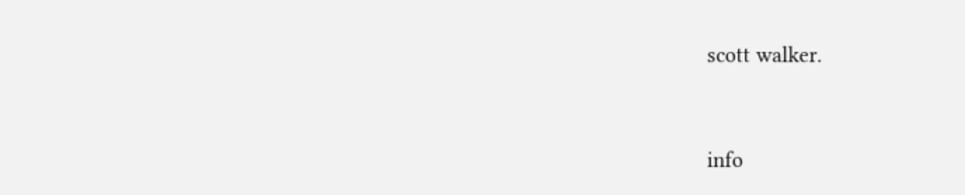scott walker.


info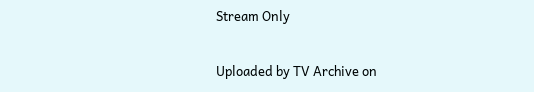Stream Only

Uploaded by TV Archive on